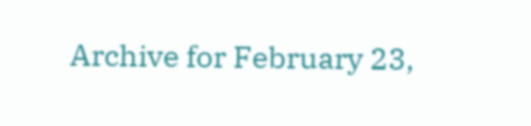Archive for February 23,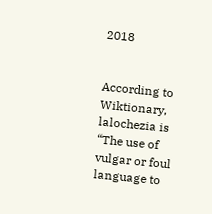2018


According to Wiktionary, lalochezia is “The use of vulgar or foul language to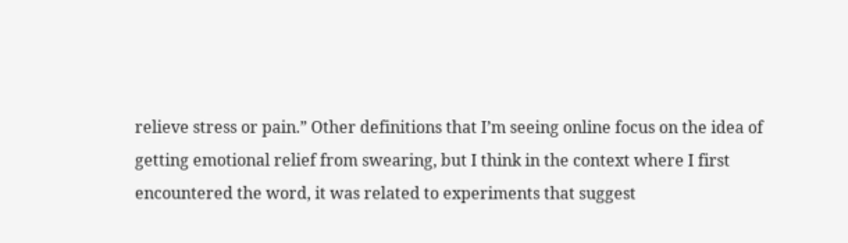relieve stress or pain.” Other definitions that I’m seeing online focus on the idea of getting emotional relief from swearing, but I think in the context where I first encountered the word, it was related to experiments that suggest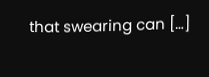that swearing can […]